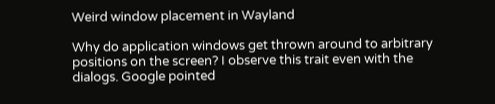Weird window placement in Wayland

Why do application windows get thrown around to arbitrary positions on the screen? I observe this trait even with the dialogs. Google pointed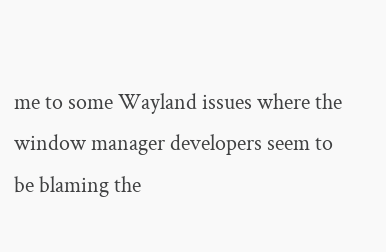me to some Wayland issues where the window manager developers seem to be blaming the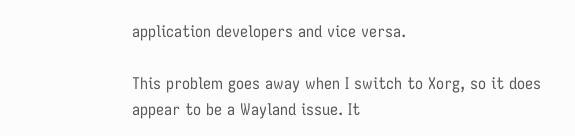application developers and vice versa.

This problem goes away when I switch to Xorg, so it does appear to be a Wayland issue. It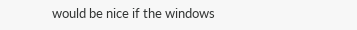would be nice if the windows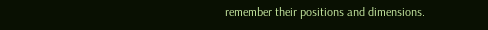remember their positions and dimensions.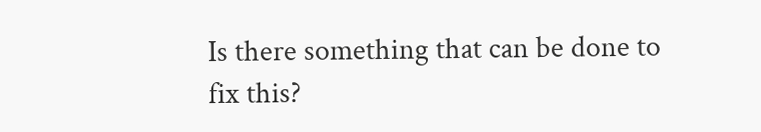Is there something that can be done to fix this?